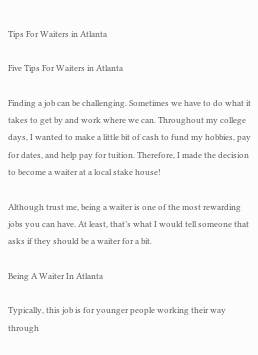Tips For Waiters in Atlanta

Five Tips For Waiters in Atlanta

Finding a job can be challenging. Sometimes we have to do what it takes to get by and work where we can. Throughout my college days, I wanted to make a little bit of cash to fund my hobbies, pay for dates, and help pay for tuition. Therefore, I made the decision to become a waiter at a local stake house!

Although trust me, being a waiter is one of the most rewarding jobs you can have. At least, that’s what I would tell someone that asks if they should be a waiter for a bit.

Being A Waiter In Atlanta

Typically, this job is for younger people working their way through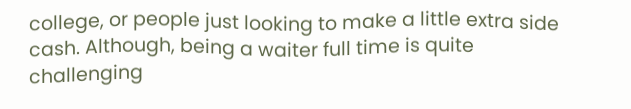college, or people just looking to make a little extra side cash. Although, being a waiter full time is quite challenging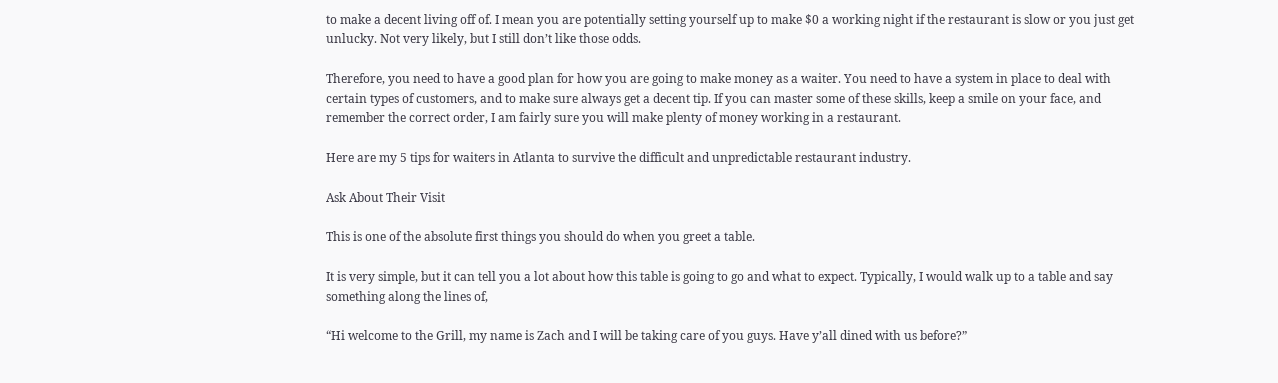to make a decent living off of. I mean you are potentially setting yourself up to make $0 a working night if the restaurant is slow or you just get unlucky. Not very likely, but I still don’t like those odds.

Therefore, you need to have a good plan for how you are going to make money as a waiter. You need to have a system in place to deal with certain types of customers, and to make sure always get a decent tip. If you can master some of these skills, keep a smile on your face, and remember the correct order, I am fairly sure you will make plenty of money working in a restaurant.

Here are my 5 tips for waiters in Atlanta to survive the difficult and unpredictable restaurant industry.

Ask About Their Visit

This is one of the absolute first things you should do when you greet a table.

It is very simple, but it can tell you a lot about how this table is going to go and what to expect. Typically, I would walk up to a table and say something along the lines of,

“Hi welcome to the Grill, my name is Zach and I will be taking care of you guys. Have y’all dined with us before?”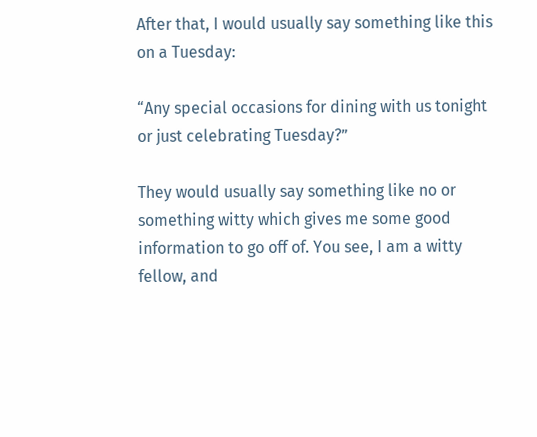After that, I would usually say something like this on a Tuesday:

“Any special occasions for dining with us tonight or just celebrating Tuesday?”

They would usually say something like no or something witty which gives me some good information to go off of. You see, I am a witty fellow, and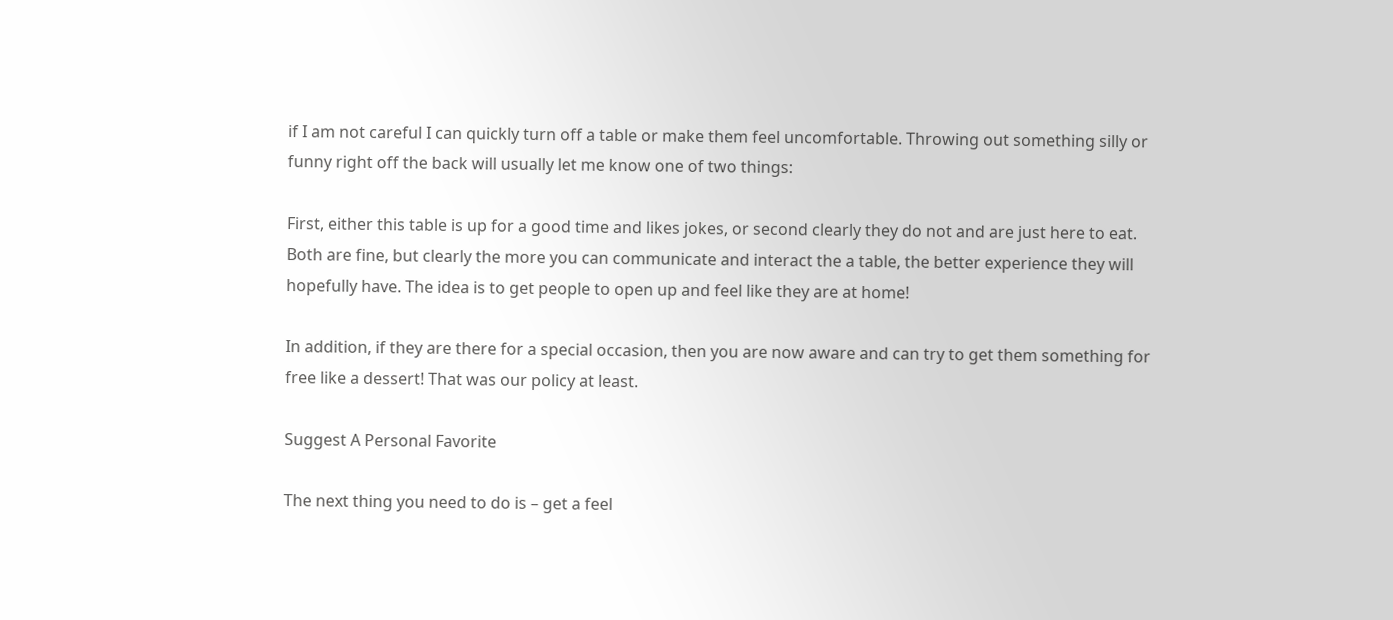if I am not careful I can quickly turn off a table or make them feel uncomfortable. Throwing out something silly or funny right off the back will usually let me know one of two things:

First, either this table is up for a good time and likes jokes, or second clearly they do not and are just here to eat. Both are fine, but clearly the more you can communicate and interact the a table, the better experience they will hopefully have. The idea is to get people to open up and feel like they are at home!

In addition, if they are there for a special occasion, then you are now aware and can try to get them something for free like a dessert! That was our policy at least.

Suggest A Personal Favorite

The next thing you need to do is – get a feel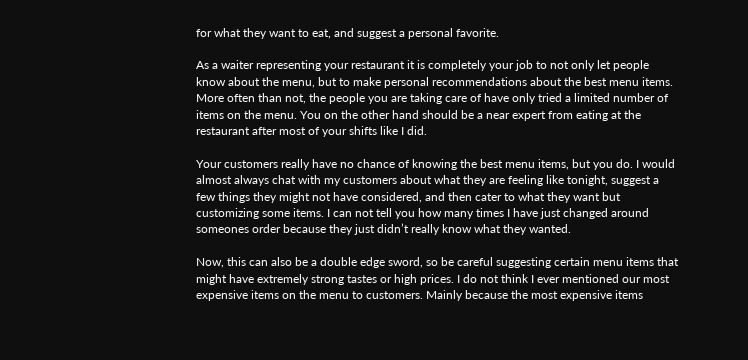for what they want to eat, and suggest a personal favorite.

As a waiter representing your restaurant it is completely your job to not only let people know about the menu, but to make personal recommendations about the best menu items. More often than not, the people you are taking care of have only tried a limited number of items on the menu. You on the other hand should be a near expert from eating at the restaurant after most of your shifts like I did.

Your customers really have no chance of knowing the best menu items, but you do. I would almost always chat with my customers about what they are feeling like tonight, suggest a few things they might not have considered, and then cater to what they want but customizing some items. I can not tell you how many times I have just changed around someones order because they just didn’t really know what they wanted.

Now, this can also be a double edge sword, so be careful suggesting certain menu items that might have extremely strong tastes or high prices. I do not think I ever mentioned our most expensive items on the menu to customers. Mainly because the most expensive items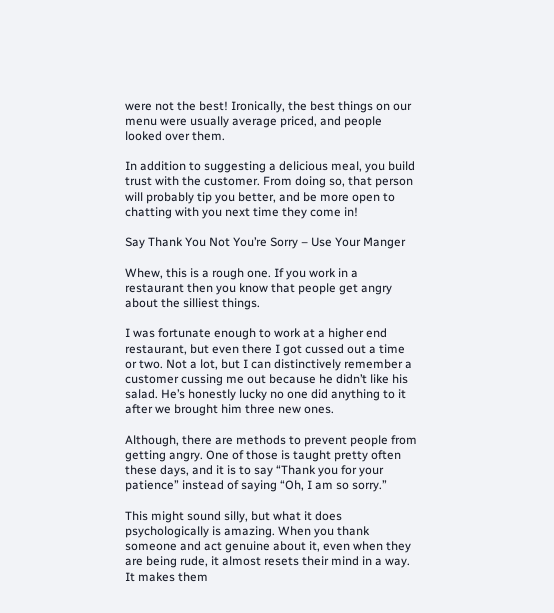were not the best! Ironically, the best things on our menu were usually average priced, and people looked over them.

In addition to suggesting a delicious meal, you build trust with the customer. From doing so, that person will probably tip you better, and be more open to chatting with you next time they come in!

Say Thank You Not You’re Sorry – Use Your Manger

Whew, this is a rough one. If you work in a restaurant then you know that people get angry about the silliest things.

I was fortunate enough to work at a higher end restaurant, but even there I got cussed out a time or two. Not a lot, but I can distinctively remember a customer cussing me out because he didn’t like his salad. He’s honestly lucky no one did anything to it after we brought him three new ones.

Although, there are methods to prevent people from getting angry. One of those is taught pretty often these days, and it is to say “Thank you for your patience” instead of saying “Oh, I am so sorry.”

This might sound silly, but what it does psychologically is amazing. When you thank someone and act genuine about it, even when they are being rude, it almost resets their mind in a way. It makes them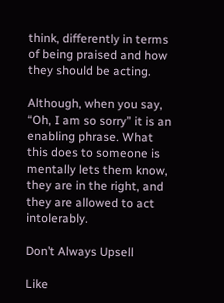think, differently in terms of being praised and how they should be acting.

Although, when you say, “Oh, I am so sorry” it is an enabling phrase. What this does to someone is mentally lets them know, they are in the right, and they are allowed to act intolerably.

Don’t Always Upsell

Like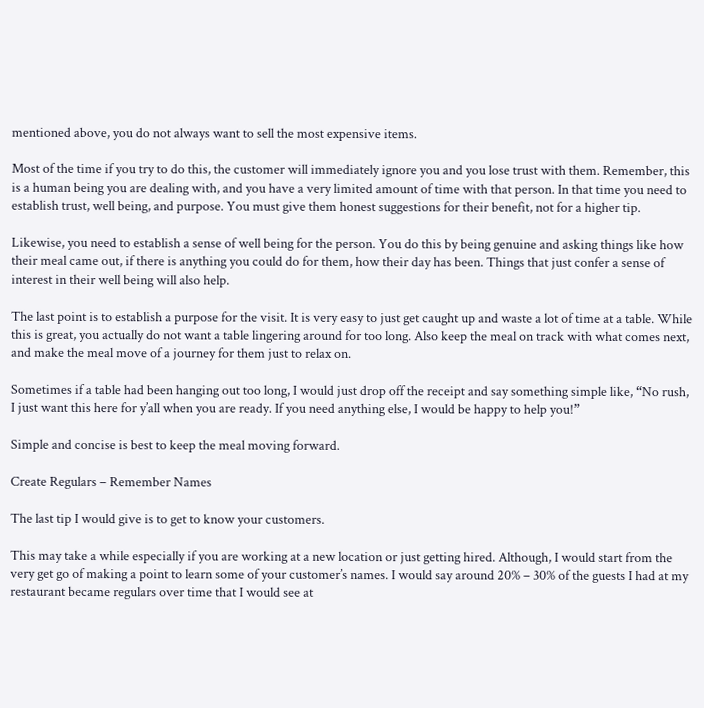mentioned above, you do not always want to sell the most expensive items.

Most of the time if you try to do this, the customer will immediately ignore you and you lose trust with them. Remember, this is a human being you are dealing with, and you have a very limited amount of time with that person. In that time you need to establish trust, well being, and purpose. You must give them honest suggestions for their benefit, not for a higher tip.

Likewise, you need to establish a sense of well being for the person. You do this by being genuine and asking things like how their meal came out, if there is anything you could do for them, how their day has been. Things that just confer a sense of interest in their well being will also help.

The last point is to establish a purpose for the visit. It is very easy to just get caught up and waste a lot of time at a table. While this is great, you actually do not want a table lingering around for too long. Also keep the meal on track with what comes next, and make the meal move of a journey for them just to relax on.

Sometimes if a table had been hanging out too long, I would just drop off the receipt and say something simple like, “No rush, I just want this here for y’all when you are ready. If you need anything else, I would be happy to help you!”

Simple and concise is best to keep the meal moving forward.

Create Regulars – Remember Names

The last tip I would give is to get to know your customers.

This may take a while especially if you are working at a new location or just getting hired. Although, I would start from the very get go of making a point to learn some of your customer’s names. I would say around 20% – 30% of the guests I had at my restaurant became regulars over time that I would see at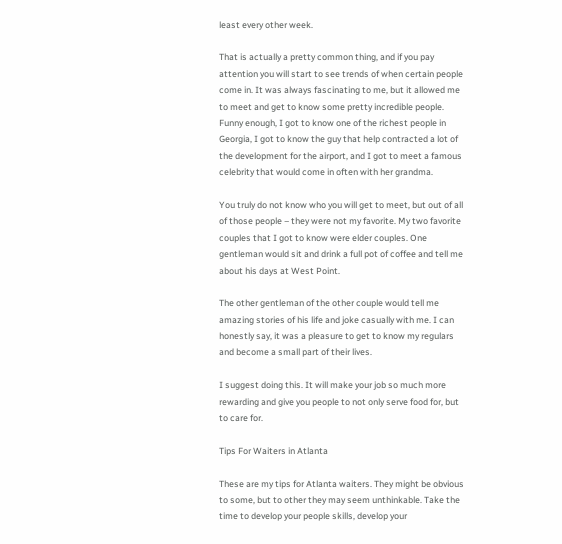least every other week.

That is actually a pretty common thing, and if you pay attention you will start to see trends of when certain people come in. It was always fascinating to me, but it allowed me to meet and get to know some pretty incredible people. Funny enough, I got to know one of the richest people in Georgia, I got to know the guy that help contracted a lot of the development for the airport, and I got to meet a famous celebrity that would come in often with her grandma.

You truly do not know who you will get to meet, but out of all of those people – they were not my favorite. My two favorite couples that I got to know were elder couples. One gentleman would sit and drink a full pot of coffee and tell me about his days at West Point.

The other gentleman of the other couple would tell me amazing stories of his life and joke casually with me. I can honestly say, it was a pleasure to get to know my regulars and become a small part of their lives.

I suggest doing this. It will make your job so much more rewarding and give you people to not only serve food for, but to care for.

Tips For Waiters in Atlanta

These are my tips for Atlanta waiters. They might be obvious to some, but to other they may seem unthinkable. Take the time to develop your people skills, develop your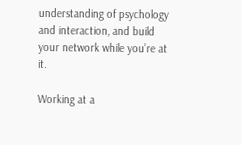understanding of psychology and interaction, and build your network while you’re at it.

Working at a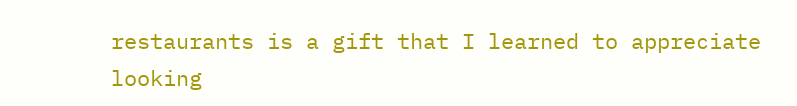restaurants is a gift that I learned to appreciate looking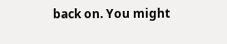back on. You might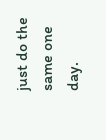just do the same one day.